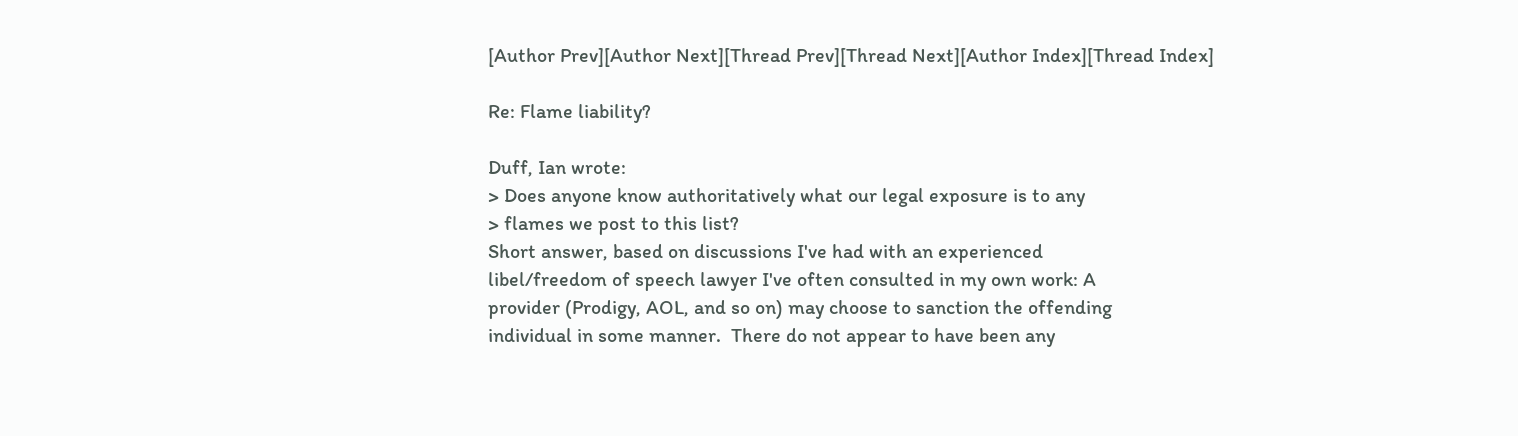[Author Prev][Author Next][Thread Prev][Thread Next][Author Index][Thread Index]

Re: Flame liability?

Duff, Ian wrote:
> Does anyone know authoritatively what our legal exposure is to any
> flames we post to this list?
Short answer, based on discussions I've had with an experienced
libel/freedom of speech lawyer I've often consulted in my own work: A
provider (Prodigy, AOL, and so on) may choose to sanction the offending
individual in some manner.  There do not appear to have been any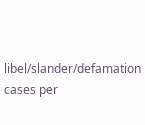libel/slander/defamation cases per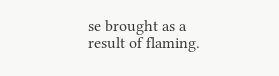se brought as a result of flaming.